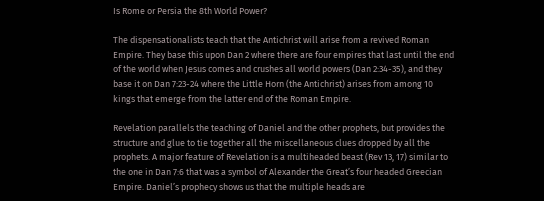Is Rome or Persia the 8th World Power?

The dispensationalists teach that the Antichrist will arise from a revived Roman Empire. They base this upon Dan 2 where there are four empires that last until the end of the world when Jesus comes and crushes all world powers (Dan 2:34-35), and they base it on Dan 7:23-24 where the Little Horn (the Antichrist) arises from among 10 kings that emerge from the latter end of the Roman Empire.

Revelation parallels the teaching of Daniel and the other prophets, but provides the structure and glue to tie together all the miscellaneous clues dropped by all the prophets. A major feature of Revelation is a multiheaded beast (Rev 13, 17) similar to the one in Dan 7:6 that was a symbol of Alexander the Great’s four headed Greecian Empire. Daniel’s prophecy shows us that the multiple heads are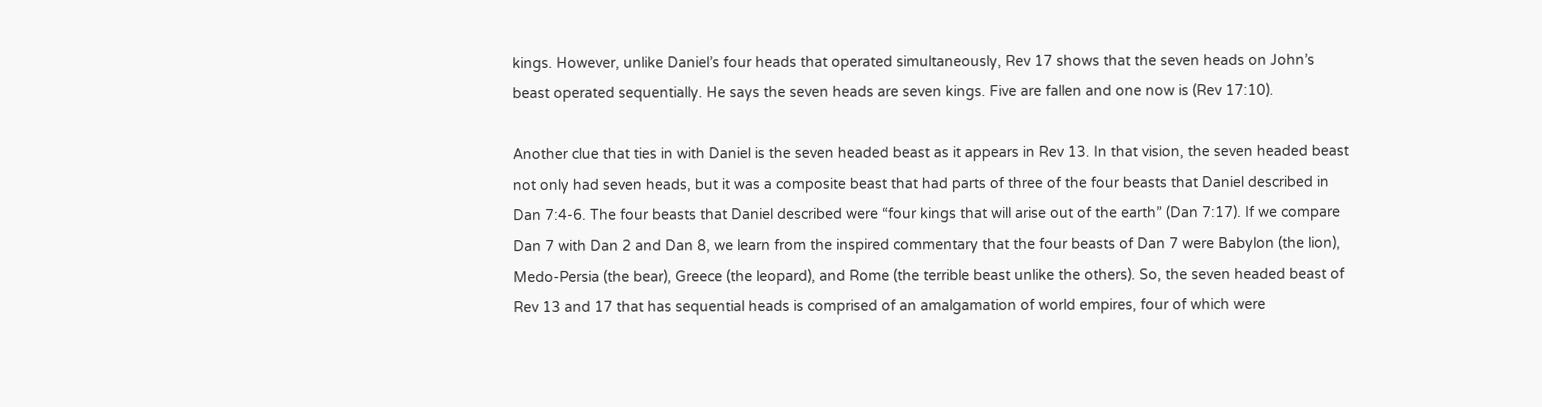kings. However, unlike Daniel’s four heads that operated simultaneously, Rev 17 shows that the seven heads on John’s beast operated sequentially. He says the seven heads are seven kings. Five are fallen and one now is (Rev 17:10).

Another clue that ties in with Daniel is the seven headed beast as it appears in Rev 13. In that vision, the seven headed beast not only had seven heads, but it was a composite beast that had parts of three of the four beasts that Daniel described in Dan 7:4-6. The four beasts that Daniel described were “four kings that will arise out of the earth” (Dan 7:17). If we compare Dan 7 with Dan 2 and Dan 8, we learn from the inspired commentary that the four beasts of Dan 7 were Babylon (the lion), Medo-Persia (the bear), Greece (the leopard), and Rome (the terrible beast unlike the others). So, the seven headed beast of Rev 13 and 17 that has sequential heads is comprised of an amalgamation of world empires, four of which were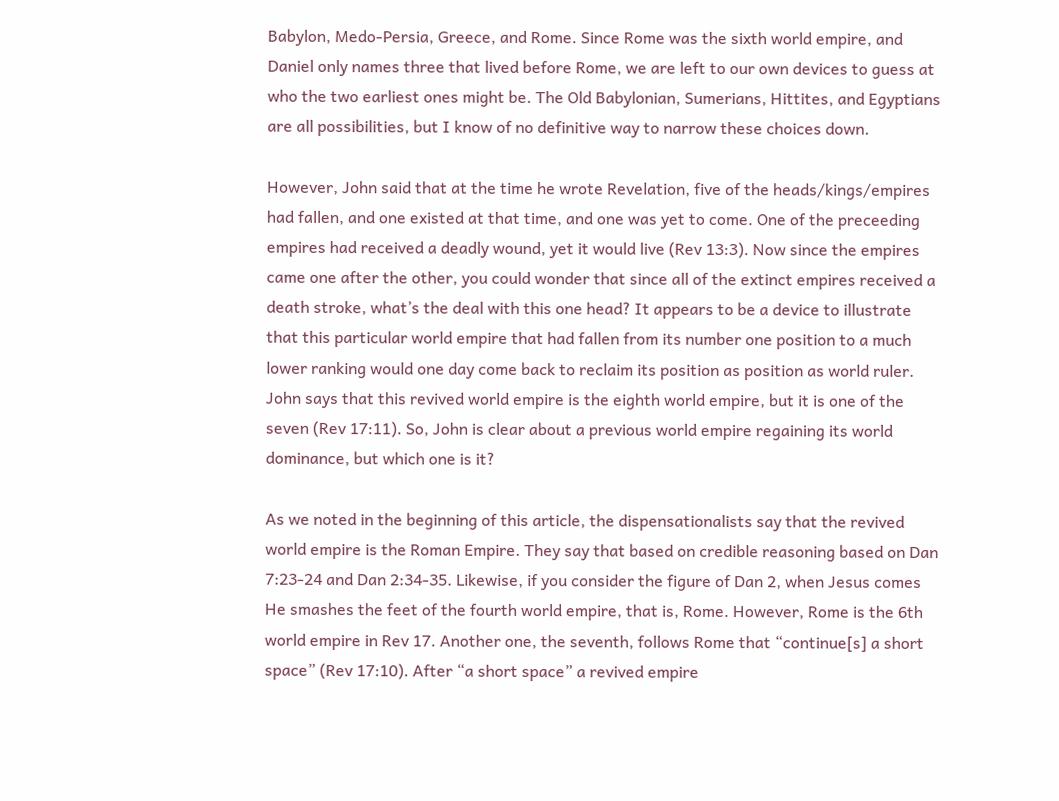Babylon, Medo-Persia, Greece, and Rome. Since Rome was the sixth world empire, and Daniel only names three that lived before Rome, we are left to our own devices to guess at who the two earliest ones might be. The Old Babylonian, Sumerians, Hittites, and Egyptians are all possibilities, but I know of no definitive way to narrow these choices down.

However, John said that at the time he wrote Revelation, five of the heads/kings/empires had fallen, and one existed at that time, and one was yet to come. One of the preceeding empires had received a deadly wound, yet it would live (Rev 13:3). Now since the empires came one after the other, you could wonder that since all of the extinct empires received a death stroke, what’s the deal with this one head? It appears to be a device to illustrate that this particular world empire that had fallen from its number one position to a much lower ranking would one day come back to reclaim its position as position as world ruler. John says that this revived world empire is the eighth world empire, but it is one of the seven (Rev 17:11). So, John is clear about a previous world empire regaining its world dominance, but which one is it?

As we noted in the beginning of this article, the dispensationalists say that the revived world empire is the Roman Empire. They say that based on credible reasoning based on Dan 7:23-24 and Dan 2:34-35. Likewise, if you consider the figure of Dan 2, when Jesus comes He smashes the feet of the fourth world empire, that is, Rome. However, Rome is the 6th world empire in Rev 17. Another one, the seventh, follows Rome that “continue[s] a short space” (Rev 17:10). After “a short space” a revived empire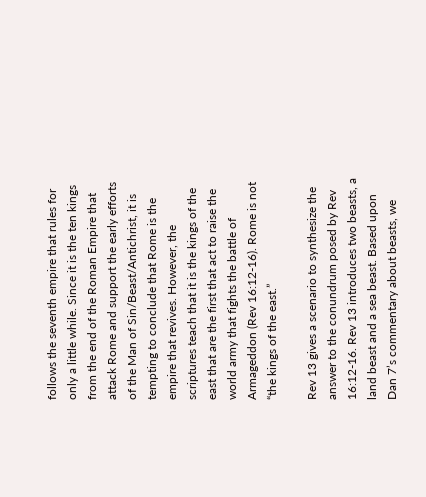follows the seventh empire that rules for only a little while. Since it is the ten kings from the end of the Roman Empire that attack Rome and support the early efforts of the Man of Sin/Beast/Antichrist, it is tempting to conclude that Rome is the empire that revives. However, the scriptures teach that it is the kings of the east that are the first that act to raise the world army that fights the battle of Armageddon (Rev 16:12-16). Rome is not “the kings of the east.”

Rev 13 gives a scenario to synthesize the answer to the conundrum posed by Rev 16:12-16. Rev 13 introduces two beasts, a land beast and a sea beast. Based upon Dan 7’s commentary about beasts, we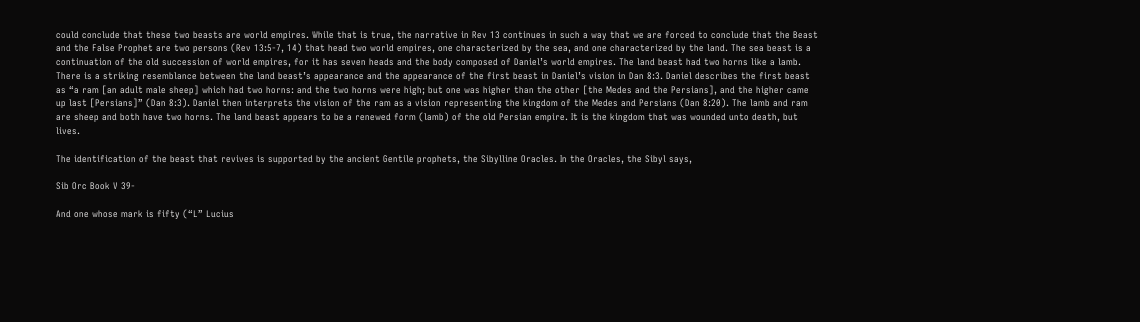could conclude that these two beasts are world empires. While that is true, the narrative in Rev 13 continues in such a way that we are forced to conclude that the Beast and the False Prophet are two persons (Rev 13:5-7, 14) that head two world empires, one characterized by the sea, and one characterized by the land. The sea beast is a continuation of the old succession of world empires, for it has seven heads and the body composed of Daniel’s world empires. The land beast had two horns like a lamb. There is a striking resemblance between the land beast’s appearance and the appearance of the first beast in Daniel’s vision in Dan 8:3. Daniel describes the first beast as “a ram [an adult male sheep] which had two horns: and the two horns were high; but one was higher than the other [the Medes and the Persians], and the higher came up last [Persians]” (Dan 8:3). Daniel then interprets the vision of the ram as a vision representing the kingdom of the Medes and Persians (Dan 8:20). The lamb and ram are sheep and both have two horns. The land beast appears to be a renewed form (lamb) of the old Persian empire. It is the kingdom that was wounded unto death, but lives.

The identification of the beast that revives is supported by the ancient Gentile prophets, the Sibylline Oracles. In the Oracles, the Sibyl says,

Sib Orc Book V 39-

And one whose mark is fifty (“L” Lucius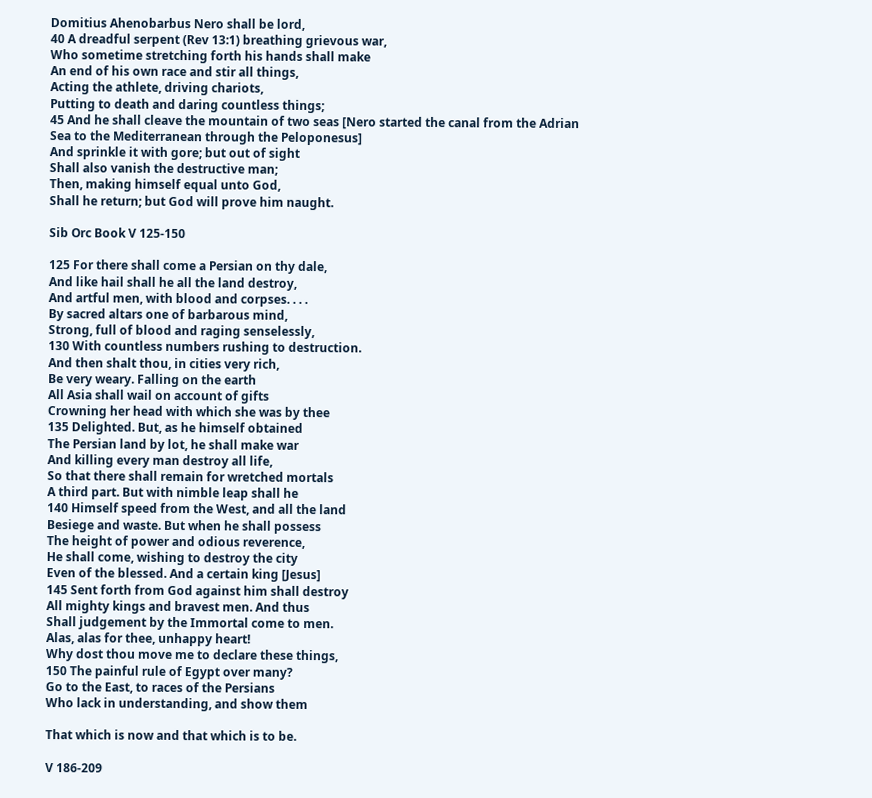Domitius Ahenobarbus Nero shall be lord,
40 A dreadful serpent (Rev 13:1) breathing grievous war,
Who sometime stretching forth his hands shall make
An end of his own race and stir all things,
Acting the athlete, driving chariots,
Putting to death and daring countless things;
45 And he shall cleave the mountain of two seas [Nero started the canal from the Adrian Sea to the Mediterranean through the Peloponesus]
And sprinkle it with gore; but out of sight
Shall also vanish the destructive man;
Then, making himself equal unto God,
Shall he return; but God will prove him naught.

Sib Orc Book V 125-150

125 For there shall come a Persian on thy dale,
And like hail shall he all the land destroy,
And artful men, with blood and corpses. . . .
By sacred altars one of barbarous mind,
Strong, full of blood and raging senselessly,
130 With countless numbers rushing to destruction.
And then shalt thou, in cities very rich,
Be very weary. Falling on the earth
All Asia shall wail on account of gifts
Crowning her head with which she was by thee
135 Delighted. But, as he himself obtained
The Persian land by lot, he shall make war
And killing every man destroy all life,
So that there shall remain for wretched mortals
A third part. But with nimble leap shall he
140 Himself speed from the West, and all the land
Besiege and waste. But when he shall possess
The height of power and odious reverence,
He shall come, wishing to destroy the city
Even of the blessed. And a certain king [Jesus]
145 Sent forth from God against him shall destroy
All mighty kings and bravest men. And thus
Shall judgement by the Immortal come to men.
Alas, alas for thee, unhappy heart!
Why dost thou move me to declare these things,
150 The painful rule of Egypt over many?
Go to the East, to races of the Persians
Who lack in understanding, and show them

That which is now and that which is to be.

V 186-209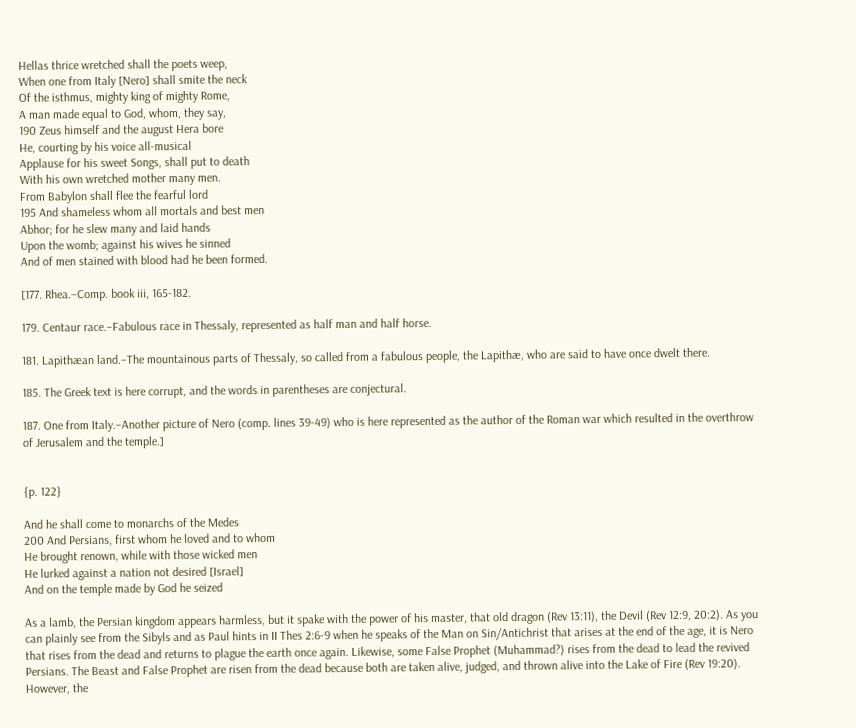Hellas thrice wretched shall the poets weep,
When one from Italy [Nero] shall smite the neck
Of the isthmus, mighty king of mighty Rome,
A man made equal to God, whom, they say,
190 Zeus himself and the august Hera bore
He, courting by his voice all-musical
Applause for his sweet Songs, shall put to death
With his own wretched mother many men.
From Babylon shall flee the fearful lord
195 And shameless whom all mortals and best men
Abhor; for he slew many and laid hands
Upon the womb; against his wives he sinned
And of men stained with blood had he been formed.

[177. Rhea.–Comp. book iii, 165-182.

179. Centaur race.–Fabulous race in Thessaly, represented as half man and half horse.

181. Lapithæan land.–The mountainous parts of Thessaly, so called from a fabulous people, the Lapithæ, who are said to have once dwelt there.

185. The Greek text is here corrupt, and the words in parentheses are conjectural.

187. One from Italy.–Another picture of Nero (comp. lines 39-49) who is here represented as the author of the Roman war which resulted in the overthrow of Jerusalem and the temple.]


{p. 122}

And he shall come to monarchs of the Medes
200 And Persians, first whom he loved and to whom
He brought renown, while with those wicked men
He lurked against a nation not desired [Israel]
And on the temple made by God he seized

As a lamb, the Persian kingdom appears harmless, but it spake with the power of his master, that old dragon (Rev 13:11), the Devil (Rev 12:9, 20:2). As you can plainly see from the Sibyls and as Paul hints in II Thes 2:6-9 when he speaks of the Man on Sin/Antichrist that arises at the end of the age, it is Nero that rises from the dead and returns to plague the earth once again. Likewise, some False Prophet (Muhammad?) rises from the dead to lead the revived Persians. The Beast and False Prophet are risen from the dead because both are taken alive, judged, and thrown alive into the Lake of Fire (Rev 19:20). However, the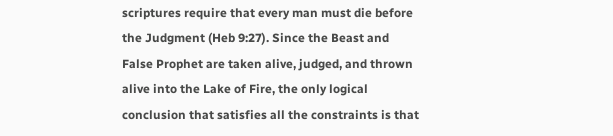scriptures require that every man must die before the Judgment (Heb 9:27). Since the Beast and False Prophet are taken alive, judged, and thrown alive into the Lake of Fire, the only logical conclusion that satisfies all the constraints is that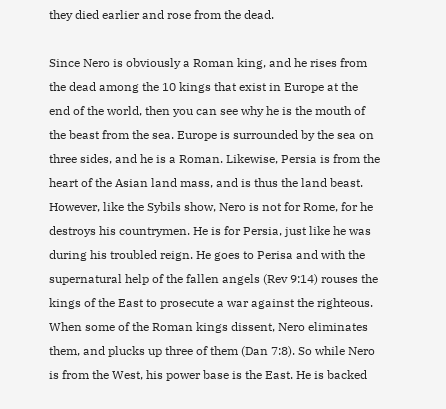they died earlier and rose from the dead.

Since Nero is obviously a Roman king, and he rises from the dead among the 10 kings that exist in Europe at the end of the world, then you can see why he is the mouth of the beast from the sea. Europe is surrounded by the sea on three sides, and he is a Roman. Likewise, Persia is from the heart of the Asian land mass, and is thus the land beast. However, like the Sybils show, Nero is not for Rome, for he destroys his countrymen. He is for Persia, just like he was during his troubled reign. He goes to Perisa and with the supernatural help of the fallen angels (Rev 9:14) rouses the kings of the East to prosecute a war against the righteous. When some of the Roman kings dissent, Nero eliminates them, and plucks up three of them (Dan 7:8). So while Nero is from the West, his power base is the East. He is backed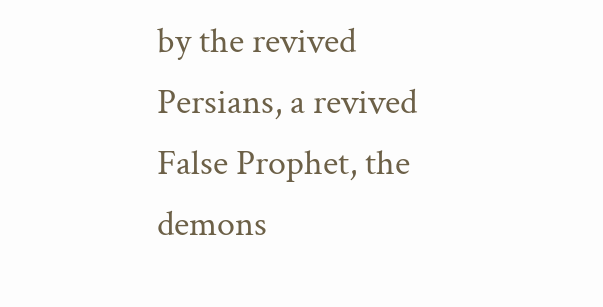by the revived Persians, a revived False Prophet, the demons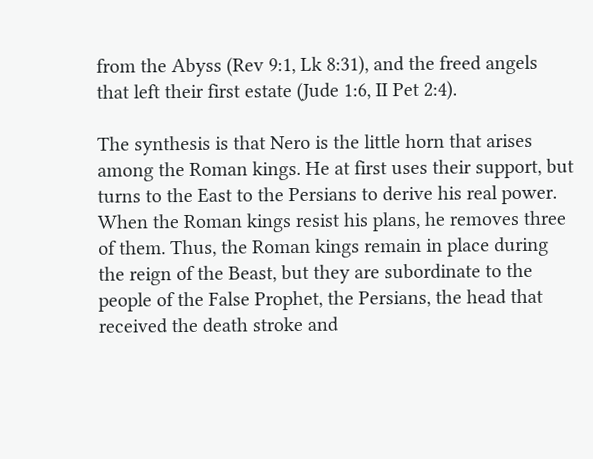from the Abyss (Rev 9:1, Lk 8:31), and the freed angels that left their first estate (Jude 1:6, II Pet 2:4).

The synthesis is that Nero is the little horn that arises among the Roman kings. He at first uses their support, but turns to the East to the Persians to derive his real power. When the Roman kings resist his plans, he removes three of them. Thus, the Roman kings remain in place during the reign of the Beast, but they are subordinate to the people of the False Prophet, the Persians, the head that received the death stroke and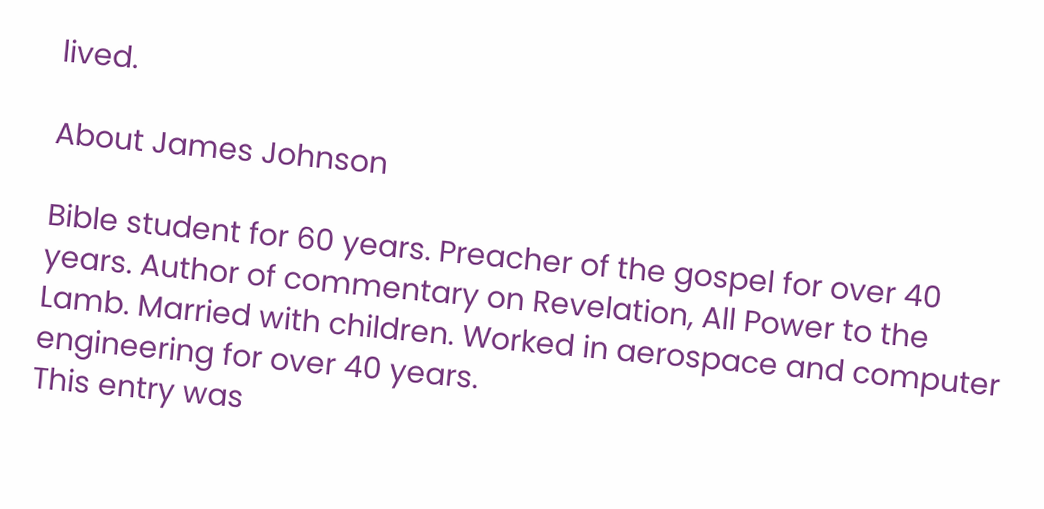lived.

About James Johnson

Bible student for 60 years. Preacher of the gospel for over 40 years. Author of commentary on Revelation, All Power to the Lamb. Married with children. Worked in aerospace and computer engineering for over 40 years.
This entry was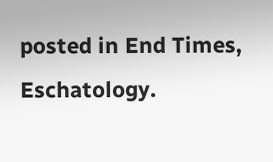posted in End Times, Eschatology.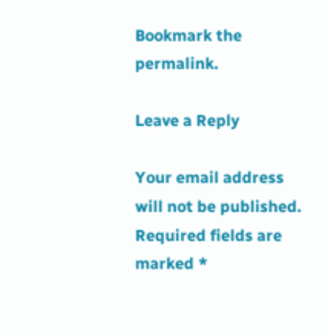Bookmark the permalink.

Leave a Reply

Your email address will not be published. Required fields are marked *